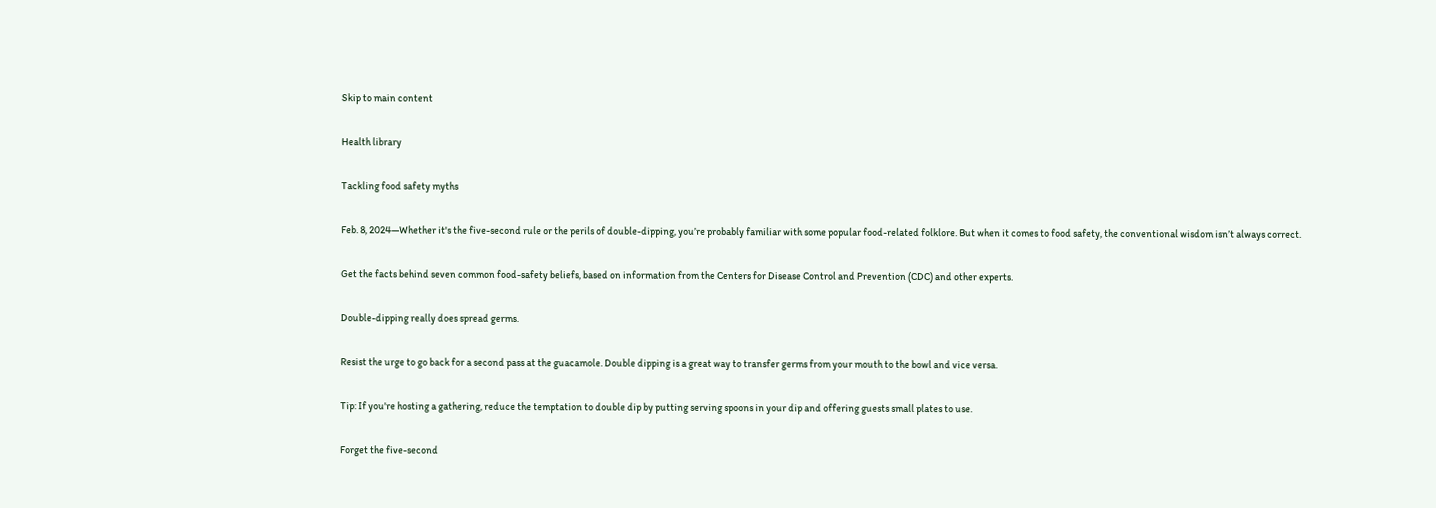Skip to main content

Health library

Tackling food safety myths

Feb. 8, 2024—Whether it's the five-second rule or the perils of double-dipping, you’re probably familiar with some popular food-related folklore. But when it comes to food safety, the conventional wisdom isn’t always correct.

Get the facts behind seven common food-safety beliefs, based on information from the Centers for Disease Control and Prevention (CDC) and other experts.

Double-dipping really does spread germs.

Resist the urge to go back for a second pass at the guacamole. Double dipping is a great way to transfer germs from your mouth to the bowl and vice versa.

Tip: If you're hosting a gathering, reduce the temptation to double dip by putting serving spoons in your dip and offering guests small plates to use.

Forget the five-second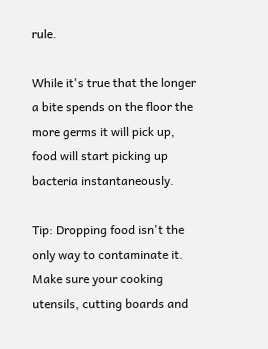rule.

While it's true that the longer a bite spends on the floor the more germs it will pick up, food will start picking up bacteria instantaneously.

Tip: Dropping food isn't the only way to contaminate it. Make sure your cooking utensils, cutting boards and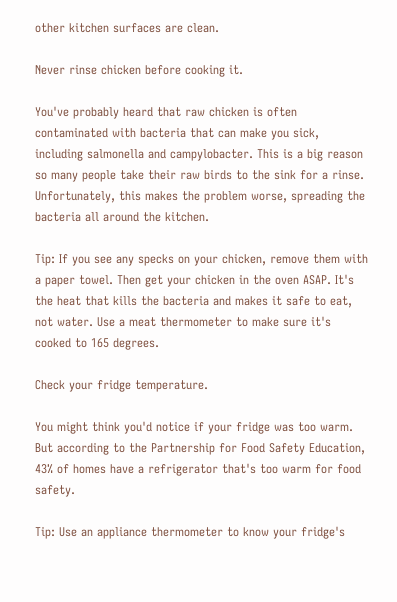other kitchen surfaces are clean.

Never rinse chicken before cooking it.

You've probably heard that raw chicken is often contaminated with bacteria that can make you sick, including salmonella and campylobacter. This is a big reason so many people take their raw birds to the sink for a rinse. Unfortunately, this makes the problem worse, spreading the bacteria all around the kitchen.

Tip: If you see any specks on your chicken, remove them with a paper towel. Then get your chicken in the oven ASAP. It's the heat that kills the bacteria and makes it safe to eat, not water. Use a meat thermometer to make sure it's cooked to 165 degrees.

Check your fridge temperature.

You might think you'd notice if your fridge was too warm. But according to the Partnership for Food Safety Education, 43% of homes have a refrigerator that's too warm for food safety.

Tip: Use an appliance thermometer to know your fridge's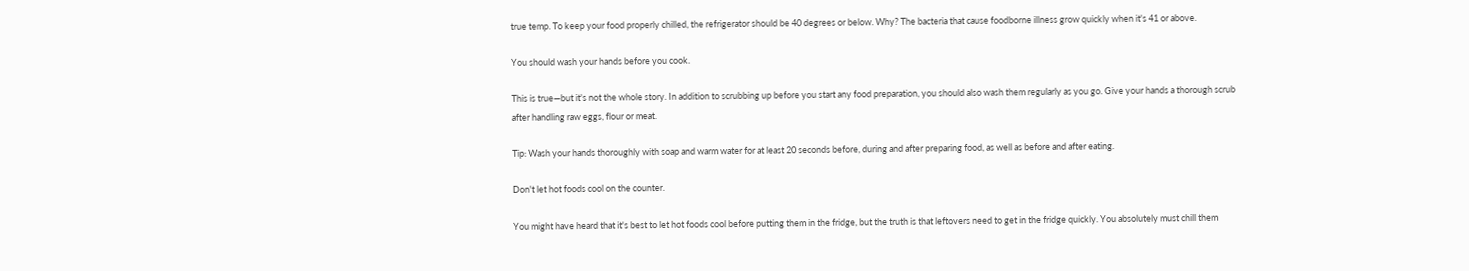true temp. To keep your food properly chilled, the refrigerator should be 40 degrees or below. Why? The bacteria that cause foodborne illness grow quickly when it's 41 or above.

You should wash your hands before you cook.

This is true—but it's not the whole story. In addition to scrubbing up before you start any food preparation, you should also wash them regularly as you go. Give your hands a thorough scrub after handling raw eggs, flour or meat.

Tip: Wash your hands thoroughly with soap and warm water for at least 20 seconds before, during and after preparing food, as well as before and after eating.

Don't let hot foods cool on the counter.

You might have heard that it's best to let hot foods cool before putting them in the fridge, but the truth is that leftovers need to get in the fridge quickly. You absolutely must chill them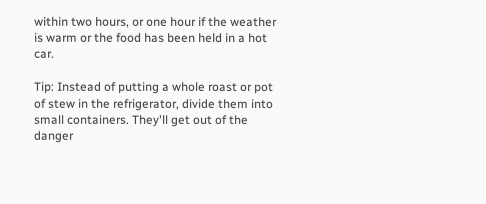within two hours, or one hour if the weather is warm or the food has been held in a hot car.

Tip: Instead of putting a whole roast or pot of stew in the refrigerator, divide them into small containers. They'll get out of the danger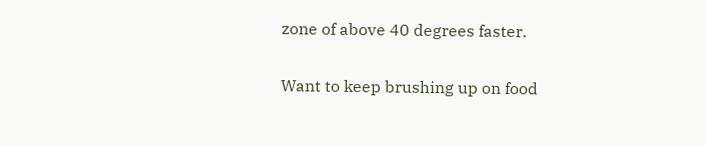zone of above 40 degrees faster.

Want to keep brushing up on food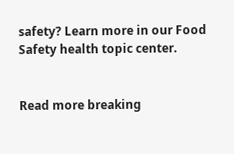safety? Learn more in our Food Safety health topic center.


Read more breaking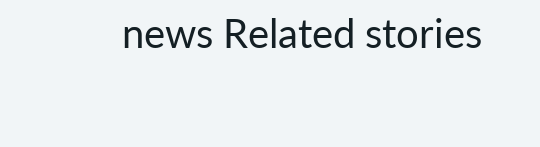news Related stories